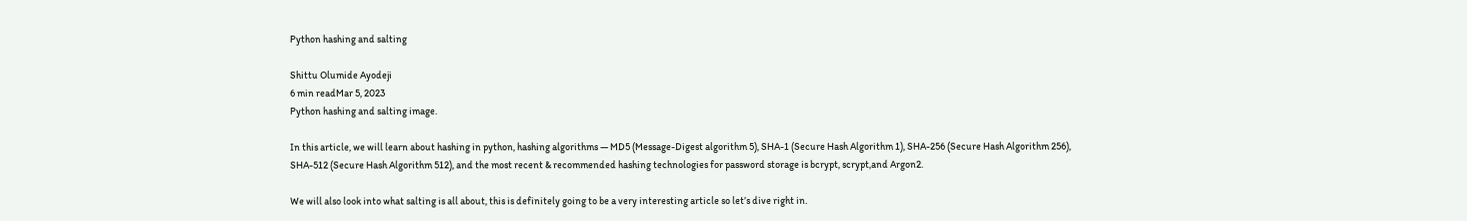Python hashing and salting

Shittu Olumide Ayodeji
6 min readMar 5, 2023
Python hashing and salting image.

In this article, we will learn about hashing in python, hashing algorithms — MD5 (Message-Digest algorithm 5), SHA-1 (Secure Hash Algorithm 1), SHA-256 (Secure Hash Algorithm 256), SHA-512 (Secure Hash Algorithm 512), and the most recent & recommended hashing technologies for password storage is bcrypt, scrypt,and Argon2.

We will also look into what salting is all about, this is definitely going to be a very interesting article so let’s dive right in.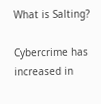What is Salting?

Cybercrime has increased in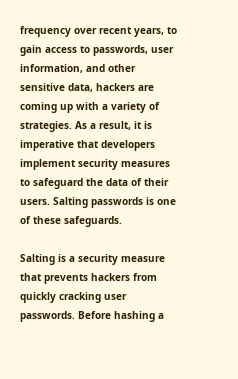frequency over recent years, to gain access to passwords, user information, and other sensitive data, hackers are coming up with a variety of strategies. As a result, it is imperative that developers implement security measures to safeguard the data of their users. Salting passwords is one of these safeguards.

Salting is a security measure that prevents hackers from quickly cracking user passwords. Before hashing a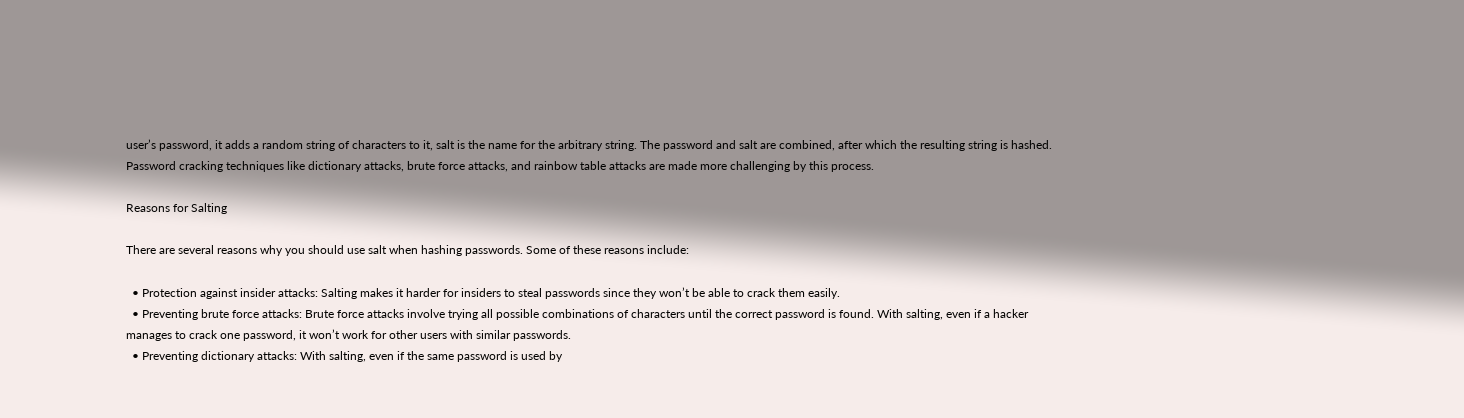user’s password, it adds a random string of characters to it, salt is the name for the arbitrary string. The password and salt are combined, after which the resulting string is hashed. Password cracking techniques like dictionary attacks, brute force attacks, and rainbow table attacks are made more challenging by this process.

Reasons for Salting

There are several reasons why you should use salt when hashing passwords. Some of these reasons include:

  • Protection against insider attacks: Salting makes it harder for insiders to steal passwords since they won’t be able to crack them easily.
  • Preventing brute force attacks: Brute force attacks involve trying all possible combinations of characters until the correct password is found. With salting, even if a hacker manages to crack one password, it won’t work for other users with similar passwords.
  • Preventing dictionary attacks: With salting, even if the same password is used by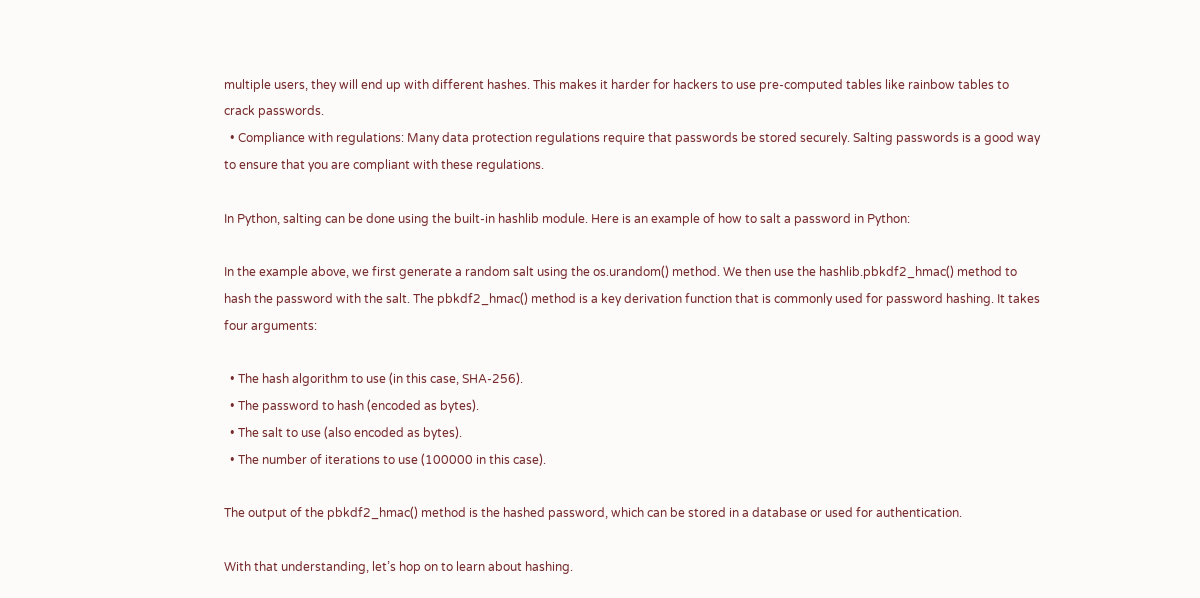multiple users, they will end up with different hashes. This makes it harder for hackers to use pre-computed tables like rainbow tables to crack passwords.
  • Compliance with regulations: Many data protection regulations require that passwords be stored securely. Salting passwords is a good way to ensure that you are compliant with these regulations.

In Python, salting can be done using the built-in hashlib module. Here is an example of how to salt a password in Python:

In the example above, we first generate a random salt using the os.urandom() method. We then use the hashlib.pbkdf2_hmac() method to hash the password with the salt. The pbkdf2_hmac() method is a key derivation function that is commonly used for password hashing. It takes four arguments:

  • The hash algorithm to use (in this case, SHA-256).
  • The password to hash (encoded as bytes).
  • The salt to use (also encoded as bytes).
  • The number of iterations to use (100000 in this case).

The output of the pbkdf2_hmac() method is the hashed password, which can be stored in a database or used for authentication.

With that understanding, let’s hop on to learn about hashing.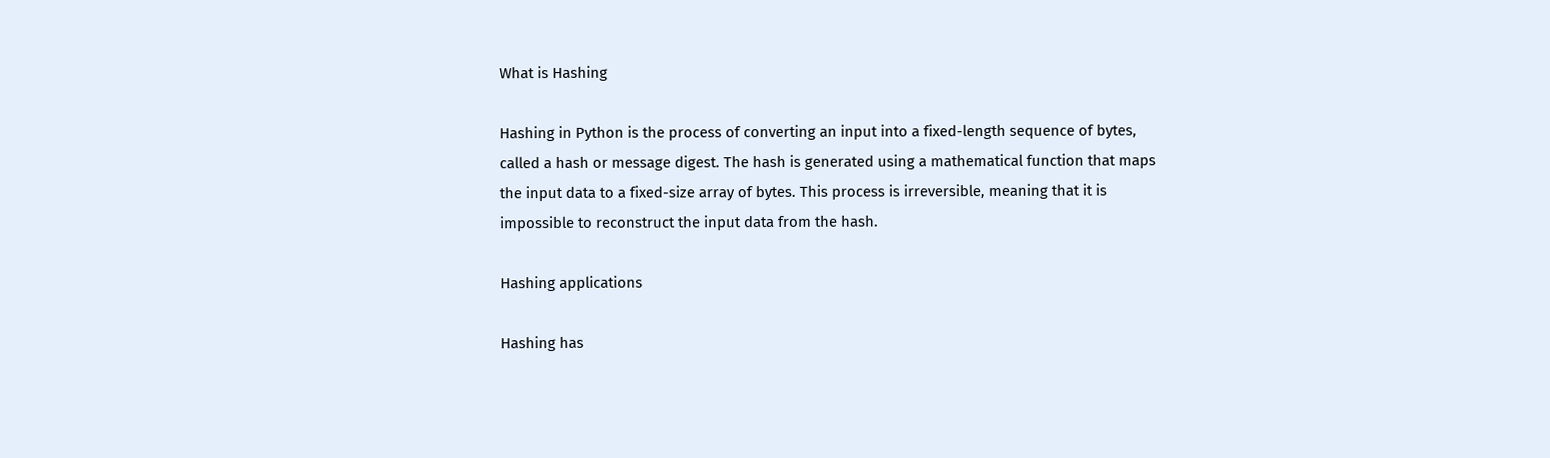What is Hashing

Hashing in Python is the process of converting an input into a fixed-length sequence of bytes, called a hash or message digest. The hash is generated using a mathematical function that maps the input data to a fixed-size array of bytes. This process is irreversible, meaning that it is impossible to reconstruct the input data from the hash.

Hashing applications

Hashing has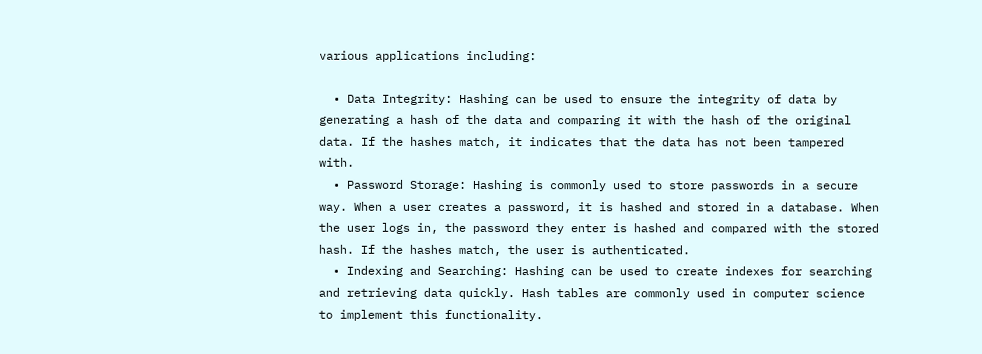various applications including:

  • Data Integrity: Hashing can be used to ensure the integrity of data by generating a hash of the data and comparing it with the hash of the original data. If the hashes match, it indicates that the data has not been tampered with.
  • Password Storage: Hashing is commonly used to store passwords in a secure way. When a user creates a password, it is hashed and stored in a database. When the user logs in, the password they enter is hashed and compared with the stored hash. If the hashes match, the user is authenticated.
  • Indexing and Searching: Hashing can be used to create indexes for searching and retrieving data quickly. Hash tables are commonly used in computer science to implement this functionality.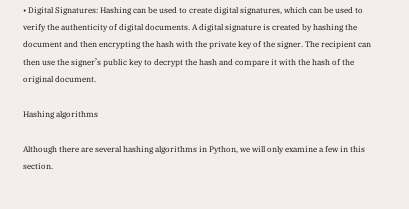• Digital Signatures: Hashing can be used to create digital signatures, which can be used to verify the authenticity of digital documents. A digital signature is created by hashing the document and then encrypting the hash with the private key of the signer. The recipient can then use the signer’s public key to decrypt the hash and compare it with the hash of the original document.

Hashing algorithms

Although there are several hashing algorithms in Python, we will only examine a few in this section.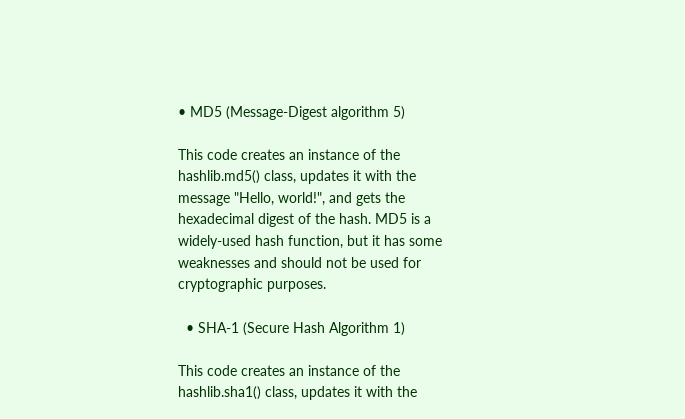• MD5 (Message-Digest algorithm 5)

This code creates an instance of the hashlib.md5() class, updates it with the message "Hello, world!", and gets the hexadecimal digest of the hash. MD5 is a widely-used hash function, but it has some weaknesses and should not be used for cryptographic purposes.

  • SHA-1 (Secure Hash Algorithm 1)

This code creates an instance of the hashlib.sha1() class, updates it with the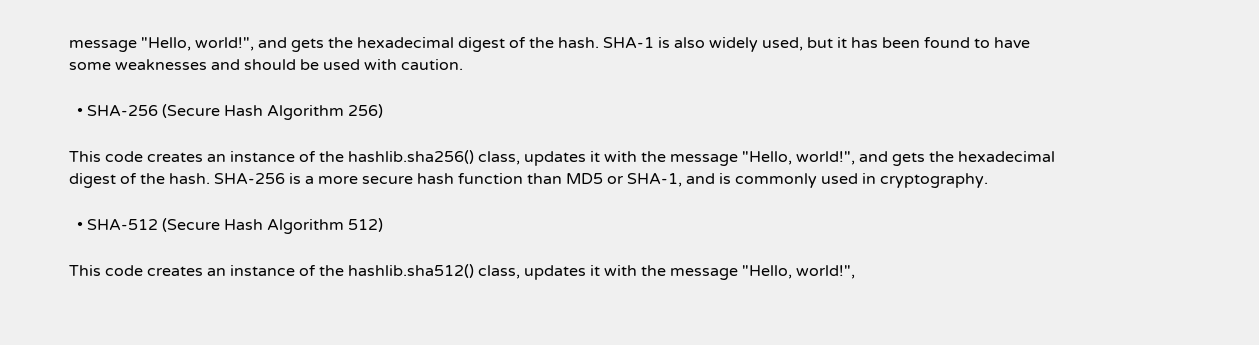message "Hello, world!", and gets the hexadecimal digest of the hash. SHA-1 is also widely used, but it has been found to have some weaknesses and should be used with caution.

  • SHA-256 (Secure Hash Algorithm 256)

This code creates an instance of the hashlib.sha256() class, updates it with the message "Hello, world!", and gets the hexadecimal digest of the hash. SHA-256 is a more secure hash function than MD5 or SHA-1, and is commonly used in cryptography.

  • SHA-512 (Secure Hash Algorithm 512)

This code creates an instance of the hashlib.sha512() class, updates it with the message "Hello, world!",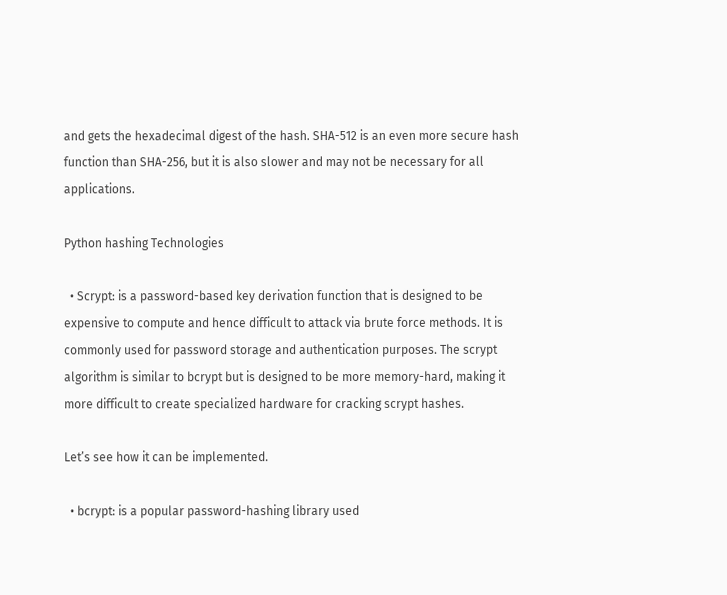and gets the hexadecimal digest of the hash. SHA-512 is an even more secure hash function than SHA-256, but it is also slower and may not be necessary for all applications.

Python hashing Technologies

  • Scrypt: is a password-based key derivation function that is designed to be expensive to compute and hence difficult to attack via brute force methods. It is commonly used for password storage and authentication purposes. The scrypt algorithm is similar to bcrypt but is designed to be more memory-hard, making it more difficult to create specialized hardware for cracking scrypt hashes.

Let’s see how it can be implemented.

  • bcrypt: is a popular password-hashing library used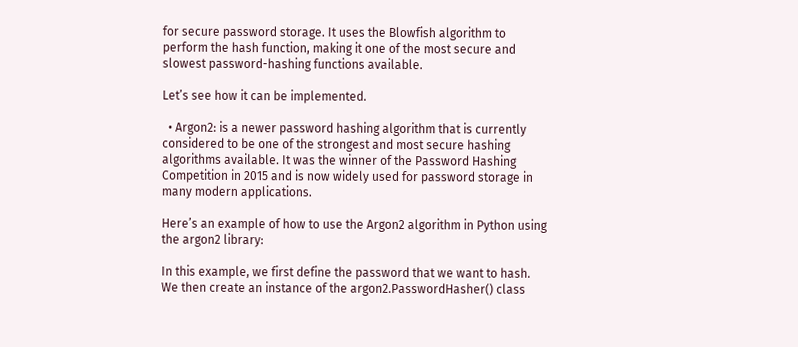for secure password storage. It uses the Blowfish algorithm to perform the hash function, making it one of the most secure and slowest password-hashing functions available.

Let’s see how it can be implemented.

  • Argon2: is a newer password hashing algorithm that is currently considered to be one of the strongest and most secure hashing algorithms available. It was the winner of the Password Hashing Competition in 2015 and is now widely used for password storage in many modern applications.

Here’s an example of how to use the Argon2 algorithm in Python using the argon2 library:

In this example, we first define the password that we want to hash. We then create an instance of the argon2.PasswordHasher() class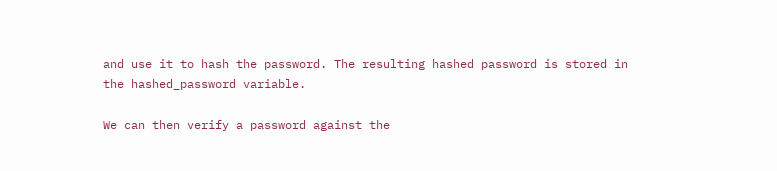and use it to hash the password. The resulting hashed password is stored in the hashed_password variable.

We can then verify a password against the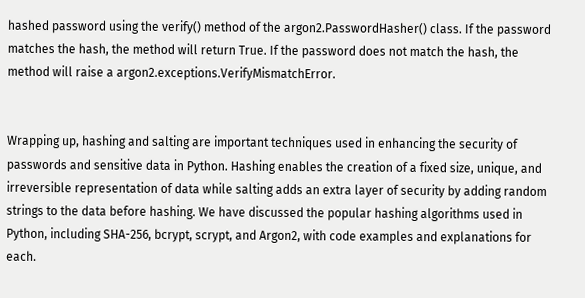hashed password using the verify() method of the argon2.PasswordHasher() class. If the password matches the hash, the method will return True. If the password does not match the hash, the method will raise a argon2.exceptions.VerifyMismatchError.


Wrapping up, hashing and salting are important techniques used in enhancing the security of passwords and sensitive data in Python. Hashing enables the creation of a fixed size, unique, and irreversible representation of data while salting adds an extra layer of security by adding random strings to the data before hashing. We have discussed the popular hashing algorithms used in Python, including SHA-256, bcrypt, scrypt, and Argon2, with code examples and explanations for each.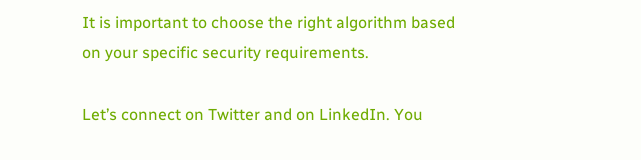It is important to choose the right algorithm based on your specific security requirements.

Let’s connect on Twitter and on LinkedIn. You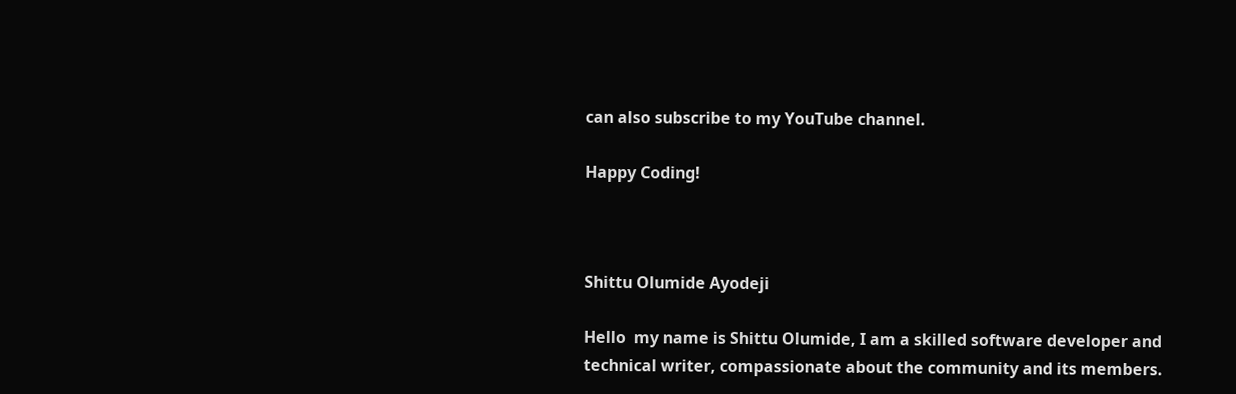can also subscribe to my YouTube channel.

Happy Coding!



Shittu Olumide Ayodeji

Hello  my name is Shittu Olumide, I am a skilled software developer and technical writer, compassionate about the community and its members.